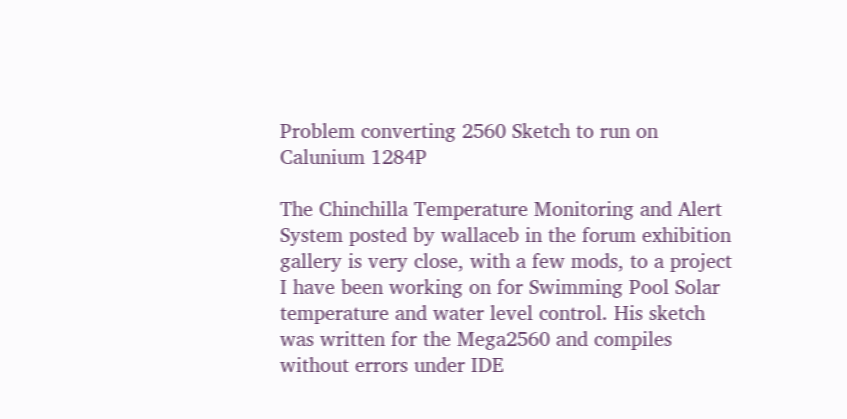Problem converting 2560 Sketch to run on Calunium 1284P

The Chinchilla Temperature Monitoring and Alert System posted by wallaceb in the forum exhibition gallery is very close, with a few mods, to a project I have been working on for Swimming Pool Solar temperature and water level control. His sketch was written for the Mega2560 and compiles without errors under IDE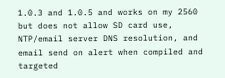1.0.3 and 1.0.5 and works on my 2560 but does not allow SD card use, NTP/email server DNS resolution, and email send on alert when compiled and targeted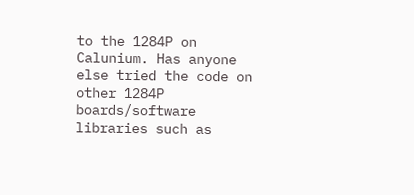to the 1284P on Calunium. Has anyone else tried the code on other 1284P boards/software libraries such as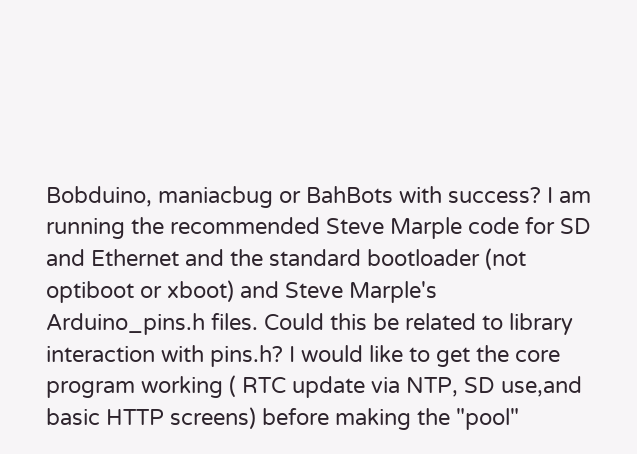Bobduino, maniacbug or BahBots with success? I am running the recommended Steve Marple code for SD and Ethernet and the standard bootloader (not optiboot or xboot) and Steve Marple's Arduino_pins.h files. Could this be related to library interaction with pins.h? I would like to get the core program working ( RTC update via NTP, SD use,and basic HTTP screens) before making the "pool"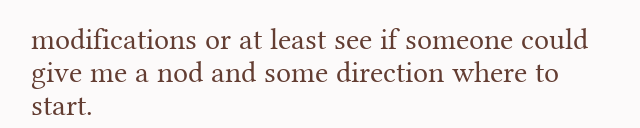modifications or at least see if someone could give me a nod and some direction where to start.